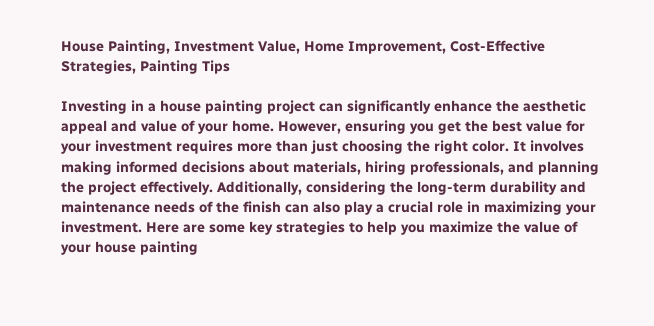House Painting, Investment Value, Home Improvement, Cost-Effective Strategies, Painting Tips

Investing in a house painting project can significantly enhance the aesthetic appeal and value of your home. However, ensuring you get the best value for your investment requires more than just choosing the right color. It involves making informed decisions about materials, hiring professionals, and planning the project effectively. Additionally, considering the long-term durability and maintenance needs of the finish can also play a crucial role in maximizing your investment. Here are some key strategies to help you maximize the value of your house painting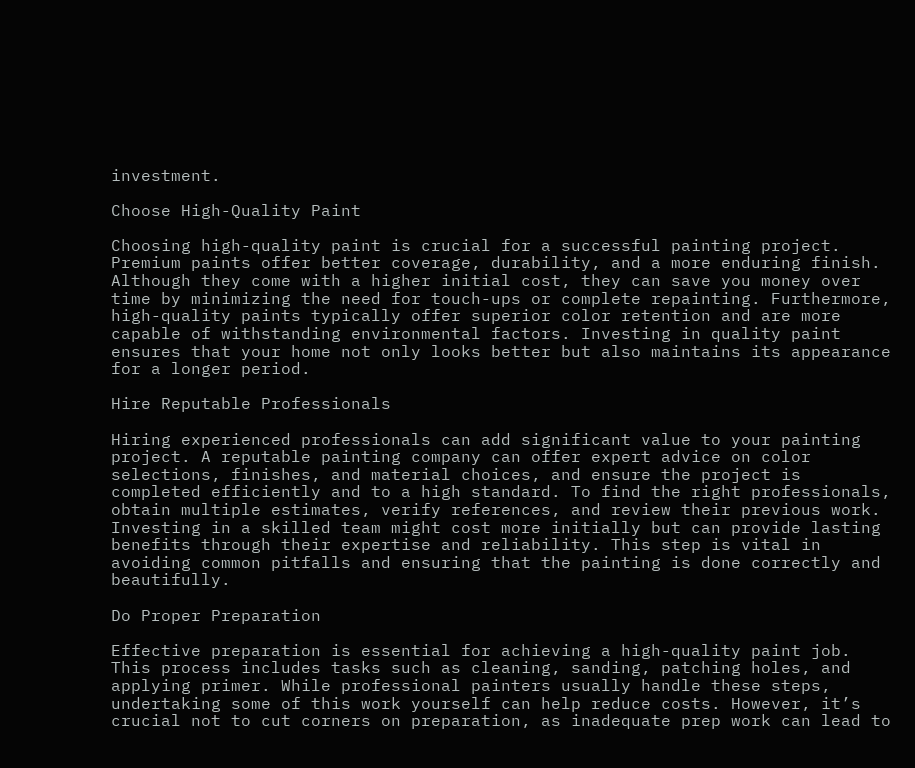investment.

Choose High-Quality Paint

Choosing high-quality paint is crucial for a successful painting project. Premium paints offer better coverage, durability, and a more enduring finish. Although they come with a higher initial cost, they can save you money over time by minimizing the need for touch-ups or complete repainting. Furthermore, high-quality paints typically offer superior color retention and are more capable of withstanding environmental factors. Investing in quality paint ensures that your home not only looks better but also maintains its appearance for a longer period.

Hire Reputable Professionals

Hiring experienced professionals can add significant value to your painting project. A reputable painting company can offer expert advice on color selections, finishes, and material choices, and ensure the project is completed efficiently and to a high standard. To find the right professionals, obtain multiple estimates, verify references, and review their previous work. Investing in a skilled team might cost more initially but can provide lasting benefits through their expertise and reliability. This step is vital in avoiding common pitfalls and ensuring that the painting is done correctly and beautifully.

Do Proper Preparation

Effective preparation is essential for achieving a high-quality paint job. This process includes tasks such as cleaning, sanding, patching holes, and applying primer. While professional painters usually handle these steps, undertaking some of this work yourself can help reduce costs. However, it’s crucial not to cut corners on preparation, as inadequate prep work can lead to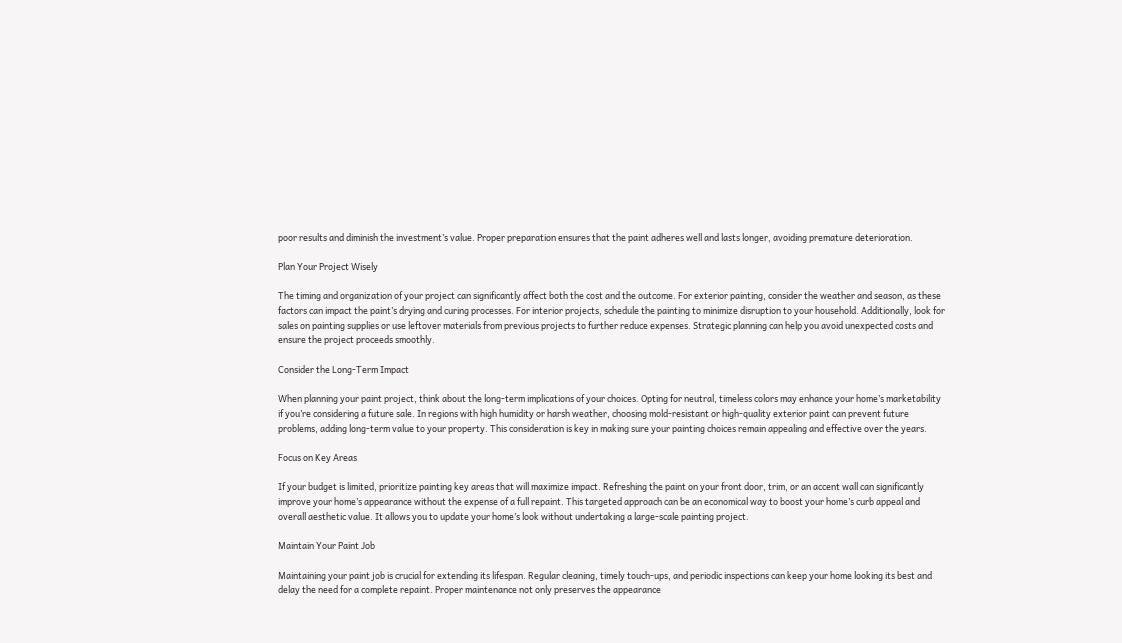poor results and diminish the investment’s value. Proper preparation ensures that the paint adheres well and lasts longer, avoiding premature deterioration.

Plan Your Project Wisely

The timing and organization of your project can significantly affect both the cost and the outcome. For exterior painting, consider the weather and season, as these factors can impact the paint’s drying and curing processes. For interior projects, schedule the painting to minimize disruption to your household. Additionally, look for sales on painting supplies or use leftover materials from previous projects to further reduce expenses. Strategic planning can help you avoid unexpected costs and ensure the project proceeds smoothly.

Consider the Long-Term Impact

When planning your paint project, think about the long-term implications of your choices. Opting for neutral, timeless colors may enhance your home’s marketability if you’re considering a future sale. In regions with high humidity or harsh weather, choosing mold-resistant or high-quality exterior paint can prevent future problems, adding long-term value to your property. This consideration is key in making sure your painting choices remain appealing and effective over the years.

Focus on Key Areas

If your budget is limited, prioritize painting key areas that will maximize impact. Refreshing the paint on your front door, trim, or an accent wall can significantly improve your home’s appearance without the expense of a full repaint. This targeted approach can be an economical way to boost your home’s curb appeal and overall aesthetic value. It allows you to update your home’s look without undertaking a large-scale painting project.

Maintain Your Paint Job

Maintaining your paint job is crucial for extending its lifespan. Regular cleaning, timely touch-ups, and periodic inspections can keep your home looking its best and delay the need for a complete repaint. Proper maintenance not only preserves the appearance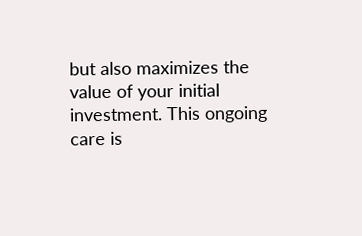but also maximizes the value of your initial investment. This ongoing care is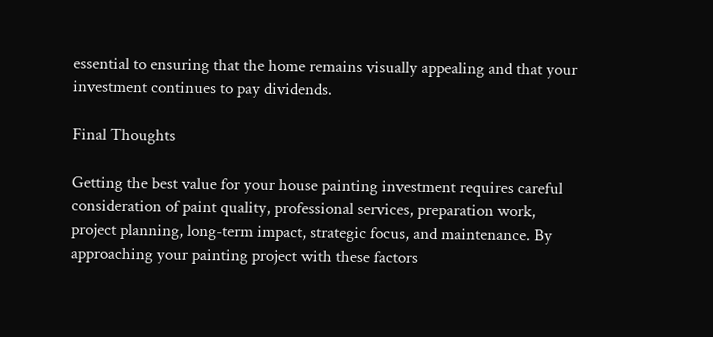essential to ensuring that the home remains visually appealing and that your investment continues to pay dividends.

Final Thoughts

Getting the best value for your house painting investment requires careful consideration of paint quality, professional services, preparation work, project planning, long-term impact, strategic focus, and maintenance. By approaching your painting project with these factors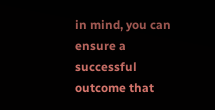in mind, you can ensure a successful outcome that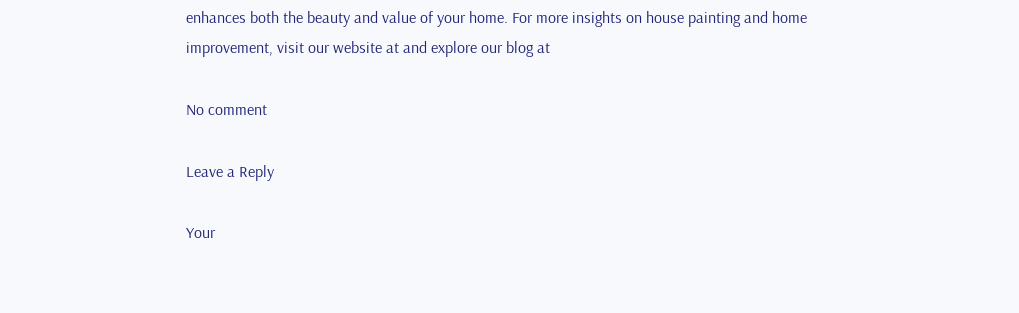enhances both the beauty and value of your home. For more insights on house painting and home improvement, visit our website at and explore our blog at

No comment

Leave a Reply

Your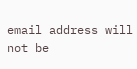email address will not be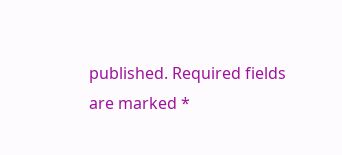published. Required fields are marked *